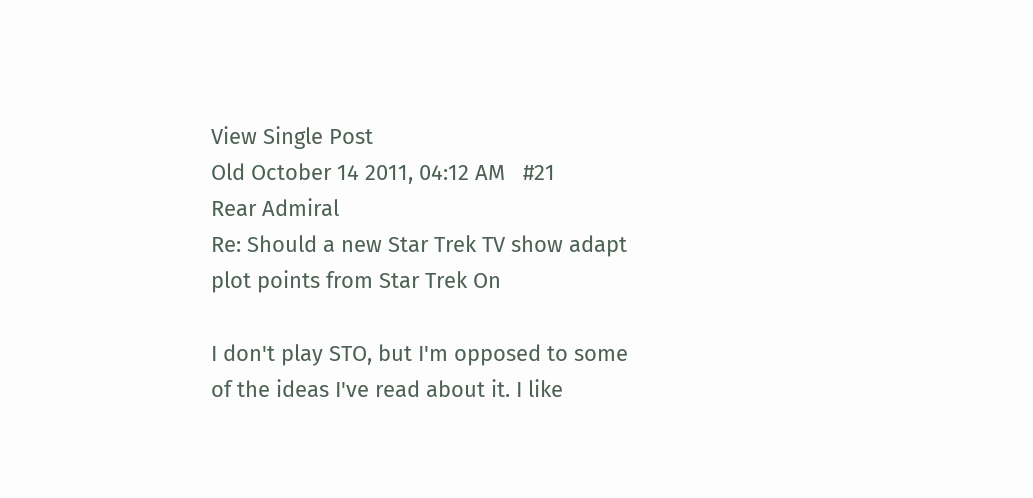View Single Post
Old October 14 2011, 04:12 AM   #21
Rear Admiral
Re: Should a new Star Trek TV show adapt plot points from Star Trek On

I don't play STO, but I'm opposed to some of the ideas I've read about it. I like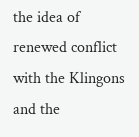the idea of renewed conflict with the Klingons and the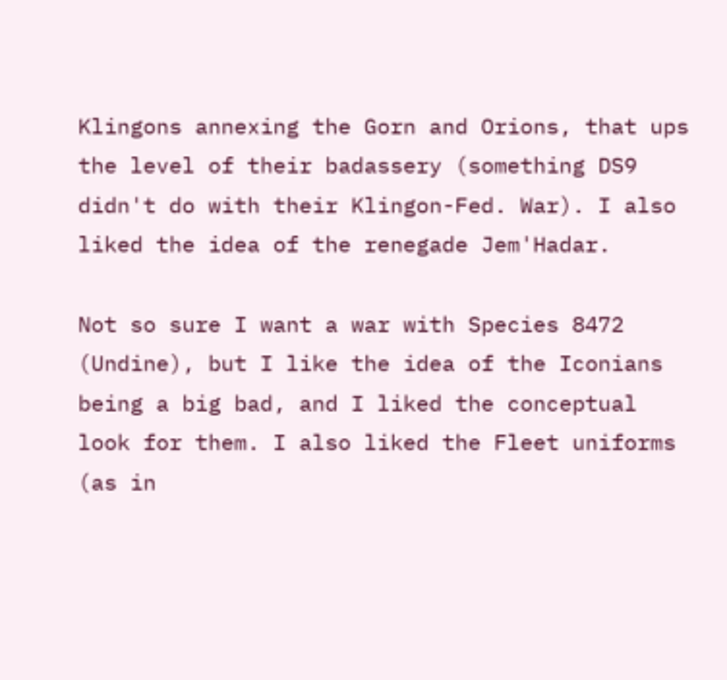Klingons annexing the Gorn and Orions, that ups the level of their badassery (something DS9 didn't do with their Klingon-Fed. War). I also liked the idea of the renegade Jem'Hadar.

Not so sure I want a war with Species 8472 (Undine), but I like the idea of the Iconians being a big bad, and I liked the conceptual look for them. I also liked the Fleet uniforms (as in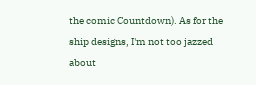the comic Countdown). As for the ship designs, I'm not too jazzed about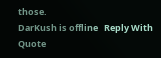those.
DarKush is offline   Reply With Quote